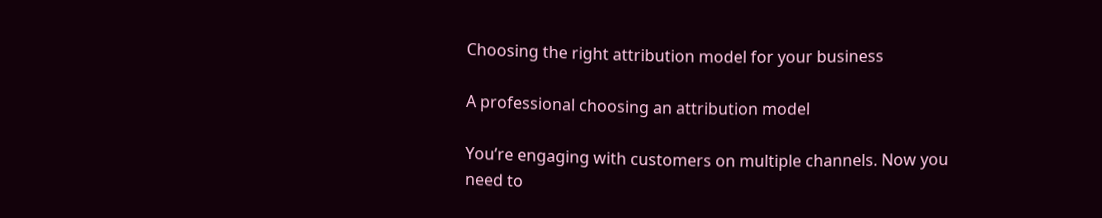Choosing the right attribution model for your business

A professional choosing an attribution model

You’re engaging with customers on multiple channels. Now you need to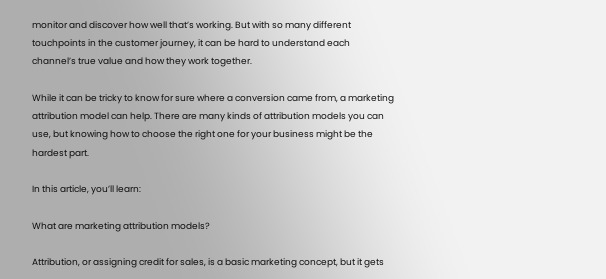monitor and discover how well that’s working. But with so many different touchpoints in the customer journey, it can be hard to understand each channel’s true value and how they work together.

While it can be tricky to know for sure where a conversion came from, a marketing attribution model can help. There are many kinds of attribution models you can use, but knowing how to choose the right one for your business might be the hardest part.

In this article, you’ll learn:

What are marketing attribution models?

Attribution, or assigning credit for sales, is a basic marketing concept, but it gets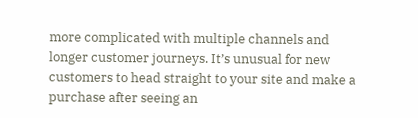more complicated with multiple channels and longer customer journeys. It’s unusual for new customers to head straight to your site and make a purchase after seeing an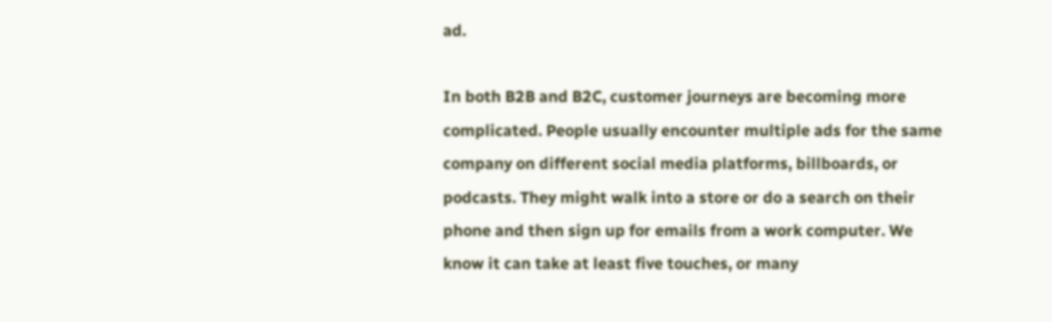ad.

In both B2B and B2C, customer journeys are becoming more complicated. People usually encounter multiple ads for the same company on different social media platforms, billboards, or podcasts. They might walk into a store or do a search on their phone and then sign up for emails from a work computer. We know it can take at least five touches, or many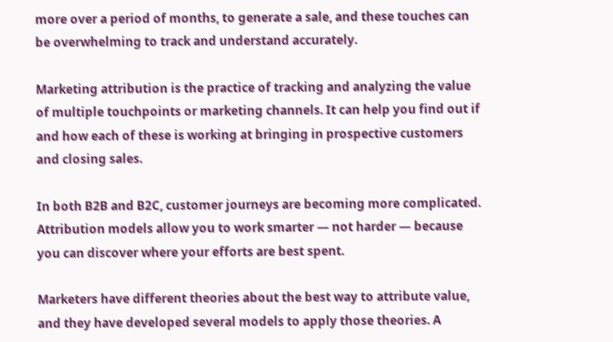more over a period of months, to generate a sale, and these touches can be overwhelming to track and understand accurately.

Marketing attribution is the practice of tracking and analyzing the value of multiple touchpoints or marketing channels. It can help you find out if and how each of these is working at bringing in prospective customers and closing sales.

In both B2B and B2C, customer journeys are becoming more complicated. Attribution models allow you to work smarter — not harder — because you can discover where your efforts are best spent.

Marketers have different theories about the best way to attribute value, and they have developed several models to apply those theories. A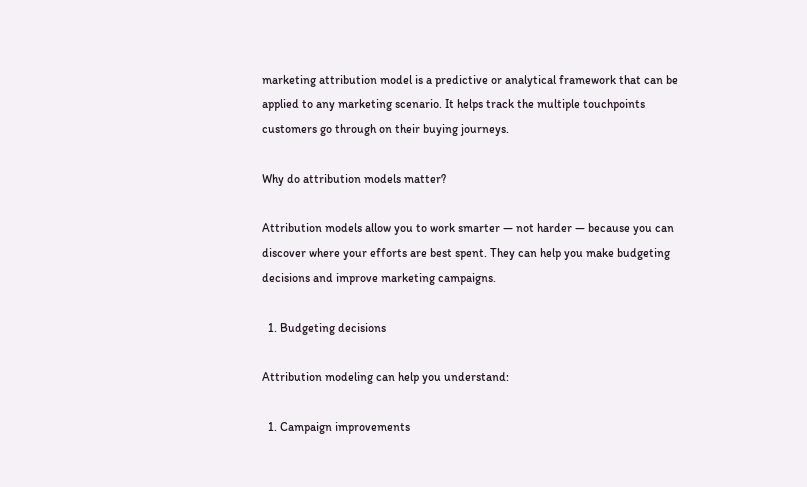marketing attribution model is a predictive or analytical framework that can be applied to any marketing scenario. It helps track the multiple touchpoints customers go through on their buying journeys.

Why do attribution models matter?

Attribution models allow you to work smarter — not harder — because you can discover where your efforts are best spent. They can help you make budgeting decisions and improve marketing campaigns.

  1. Budgeting decisions

Attribution modeling can help you understand:

  1. Campaign improvements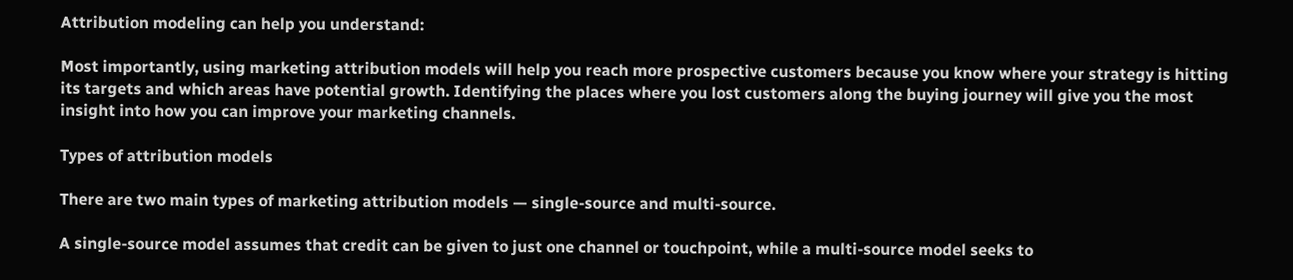Attribution modeling can help you understand:

Most importantly, using marketing attribution models will help you reach more prospective customers because you know where your strategy is hitting its targets and which areas have potential growth. Identifying the places where you lost customers along the buying journey will give you the most insight into how you can improve your marketing channels.

Types of attribution models

There are two main types of marketing attribution models — single-source and multi-source.

A single-source model assumes that credit can be given to just one channel or touchpoint, while a multi-source model seeks to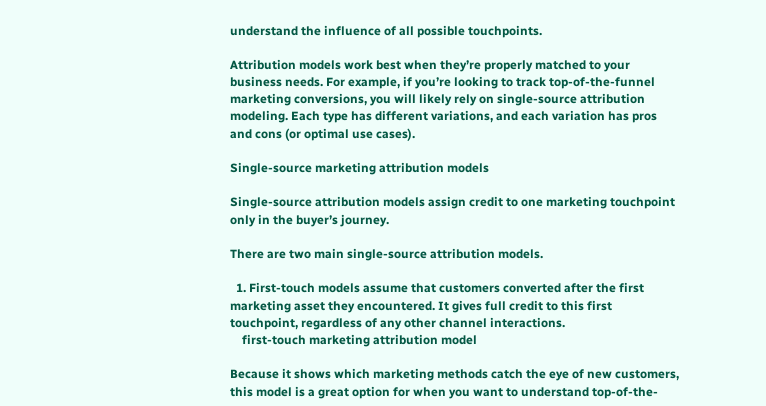understand the influence of all possible touchpoints.

Attribution models work best when they’re properly matched to your business needs. For example, if you’re looking to track top-of-the-funnel marketing conversions, you will likely rely on single-source attribution modeling. Each type has different variations, and each variation has pros and cons (or optimal use cases).

Single-source marketing attribution models

Single-source attribution models assign credit to one marketing touchpoint only in the buyer’s journey.

There are two main single-source attribution models.

  1. First-touch models assume that customers converted after the first marketing asset they encountered. It gives full credit to this first touchpoint, regardless of any other channel interactions.
    first-touch marketing attribution model

Because it shows which marketing methods catch the eye of new customers, this model is a great option for when you want to understand top-of-the-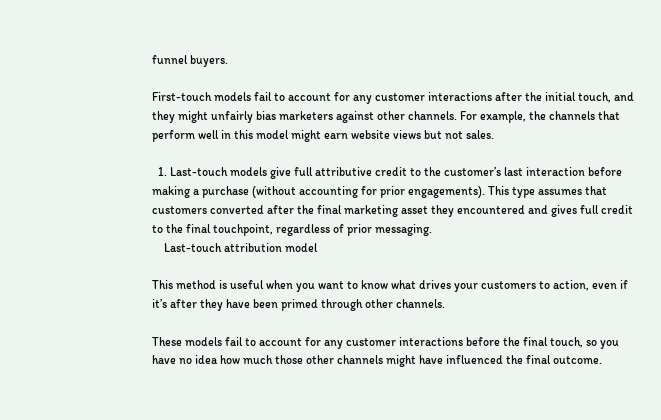funnel buyers.

First-touch models fail to account for any customer interactions after the initial touch, and they might unfairly bias marketers against other channels. For example, the channels that perform well in this model might earn website views but not sales.

  1. Last-touch models give full attributive credit to the customer’s last interaction before making a purchase (without accounting for prior engagements). This type assumes that customers converted after the final marketing asset they encountered and gives full credit to the final touchpoint, regardless of prior messaging.
    Last-touch attribution model

This method is useful when you want to know what drives your customers to action, even if it’s after they have been primed through other channels.

These models fail to account for any customer interactions before the final touch, so you have no idea how much those other channels might have influenced the final outcome.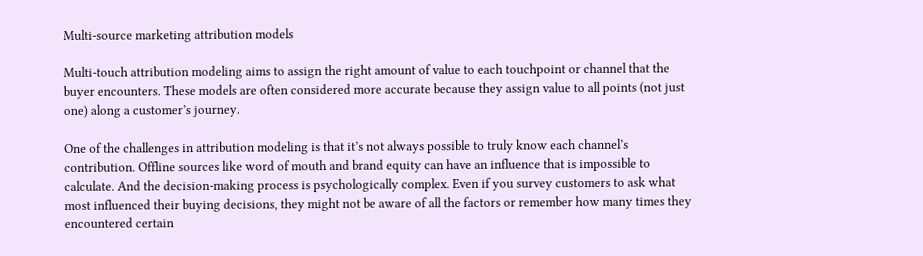Multi-source marketing attribution models

Multi-touch attribution modeling aims to assign the right amount of value to each touchpoint or channel that the buyer encounters. These models are often considered more accurate because they assign value to all points (not just one) along a customer’s journey.

One of the challenges in attribution modeling is that it’s not always possible to truly know each channel’s contribution. Offline sources like word of mouth and brand equity can have an influence that is impossible to calculate. And the decision-making process is psychologically complex. Even if you survey customers to ask what most influenced their buying decisions, they might not be aware of all the factors or remember how many times they encountered certain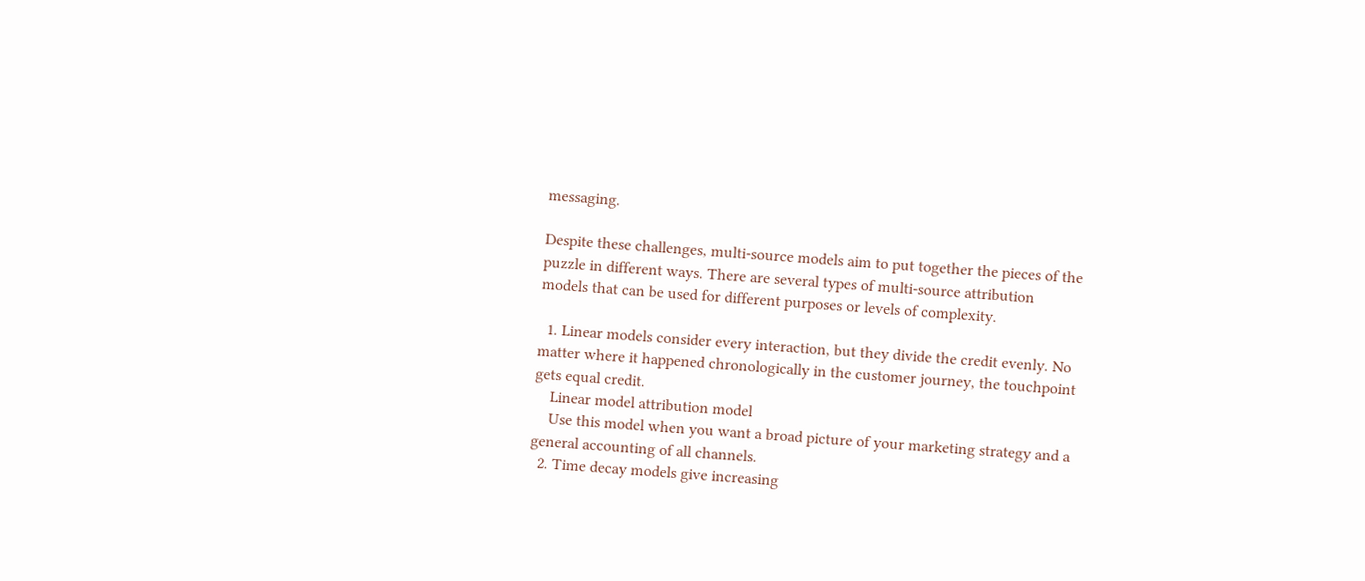messaging.

Despite these challenges, multi-source models aim to put together the pieces of the puzzle in different ways. There are several types of multi-source attribution models that can be used for different purposes or levels of complexity.

  1. Linear models consider every interaction, but they divide the credit evenly. No matter where it happened chronologically in the customer journey, the touchpoint gets equal credit.
    Linear model attribution model
    Use this model when you want a broad picture of your marketing strategy and a general accounting of all channels.
  2. Time decay models give increasing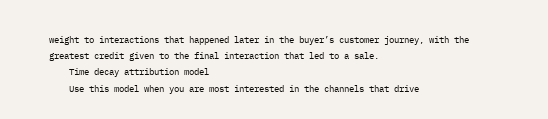weight to interactions that happened later in the buyer’s customer journey, with the greatest credit given to the final interaction that led to a sale.
    Time decay attribution model
    Use this model when you are most interested in the channels that drive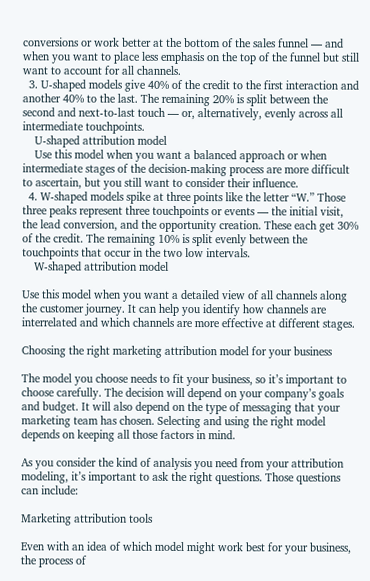conversions or work better at the bottom of the sales funnel — and when you want to place less emphasis on the top of the funnel but still want to account for all channels.
  3. U-shaped models give 40% of the credit to the first interaction and another 40% to the last. The remaining 20% is split between the second and next-to-last touch — or, alternatively, evenly across all intermediate touchpoints.
    U-shaped attribution model
    Use this model when you want a balanced approach or when intermediate stages of the decision-making process are more difficult to ascertain, but you still want to consider their influence.
  4. W-shaped models spike at three points like the letter “W.” Those three peaks represent three touchpoints or events — the initial visit, the lead conversion, and the opportunity creation. These each get 30% of the credit. The remaining 10% is split evenly between the touchpoints that occur in the two low intervals.
    W-shaped attribution model

Use this model when you want a detailed view of all channels along the customer journey. It can help you identify how channels are interrelated and which channels are more effective at different stages.

Choosing the right marketing attribution model for your business

The model you choose needs to fit your business, so it’s important to choose carefully. The decision will depend on your company’s goals and budget. It will also depend on the type of messaging that your marketing team has chosen. Selecting and using the right model depends on keeping all those factors in mind.

As you consider the kind of analysis you need from your attribution modeling, it’s important to ask the right questions. Those questions can include:

Marketing attribution tools

Even with an idea of which model might work best for your business, the process of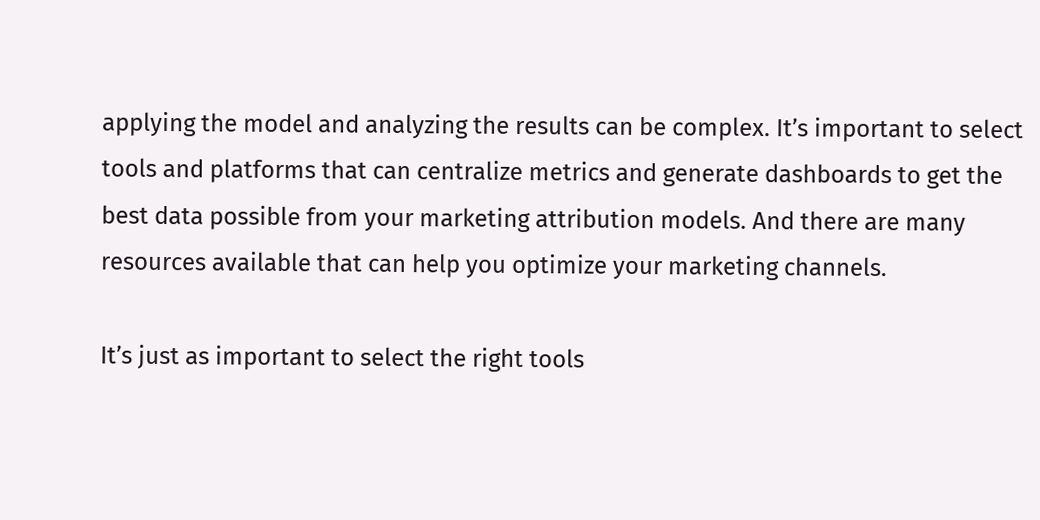applying the model and analyzing the results can be complex. It’s important to select tools and platforms that can centralize metrics and generate dashboards to get the best data possible from your marketing attribution models. And there are many resources available that can help you optimize your marketing channels.

It’s just as important to select the right tools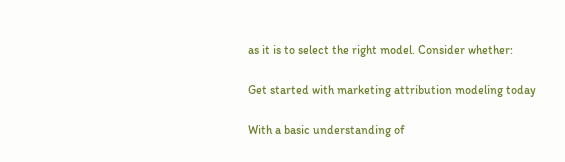as it is to select the right model. Consider whether:

Get started with marketing attribution modeling today

With a basic understanding of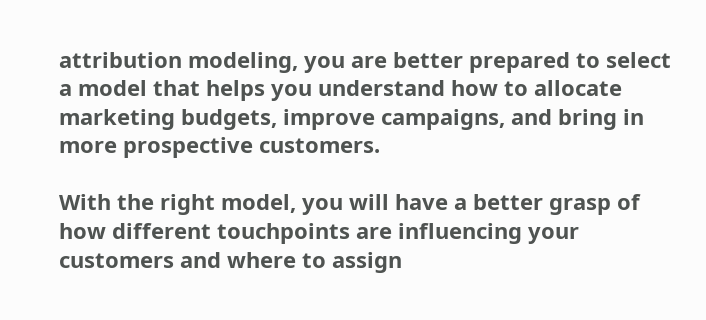attribution modeling, you are better prepared to select a model that helps you understand how to allocate marketing budgets, improve campaigns, and bring in more prospective customers.

With the right model, you will have a better grasp of how different touchpoints are influencing your customers and where to assign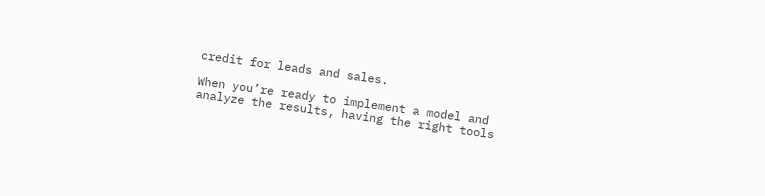credit for leads and sales.

When you’re ready to implement a model and analyze the results, having the right tools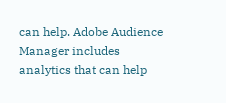can help. Adobe Audience Manager includes analytics that can help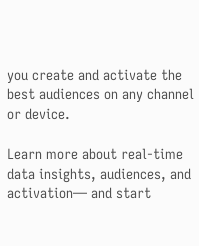you create and activate the best audiences on any channel or device.

Learn more about real-time data insights, audiences, and activation— and start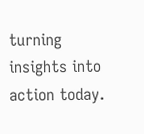turning insights into action today.